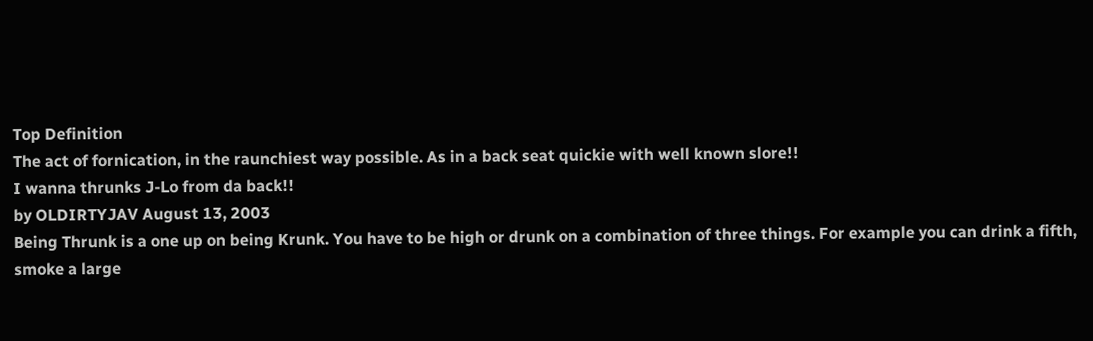Top Definition
The act of fornication, in the raunchiest way possible. As in a back seat quickie with well known slore!!
I wanna thrunks J-Lo from da back!!
by OLDIRTYJAV August 13, 2003
Being Thrunk is a one up on being Krunk. You have to be high or drunk on a combination of three things. For example you can drink a fifth, smoke a large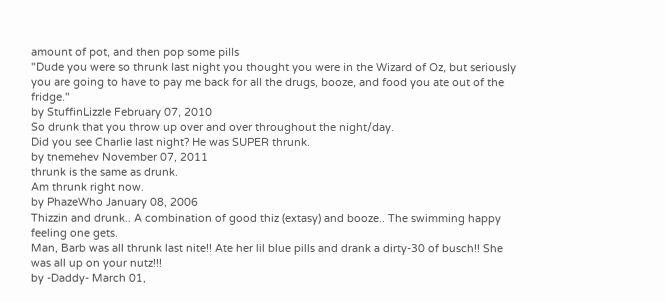amount of pot, and then pop some pills
"Dude you were so thrunk last night you thought you were in the Wizard of Oz, but seriously you are going to have to pay me back for all the drugs, booze, and food you ate out of the fridge."
by StuffinLizzle February 07, 2010
So drunk that you throw up over and over throughout the night/day.
Did you see Charlie last night? He was SUPER thrunk.
by tnemehev November 07, 2011
thrunk is the same as drunk.
Am thrunk right now.
by PhazeWho January 08, 2006
Thizzin and drunk.. A combination of good thiz (extasy) and booze.. The swimming happy feeling one gets.
Man, Barb was all thrunk last nite!! Ate her lil blue pills and drank a dirty-30 of busch!! She was all up on your nutz!!!
by -Daddy- March 01,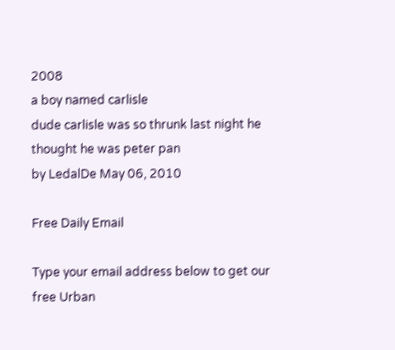2008
a boy named carlisle
dude carlisle was so thrunk last night he thought he was peter pan
by LedalDe May 06, 2010

Free Daily Email

Type your email address below to get our free Urban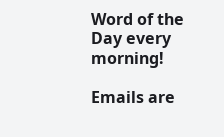Word of the Day every morning!

Emails are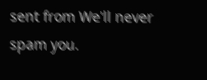sent from We'll never spam you.